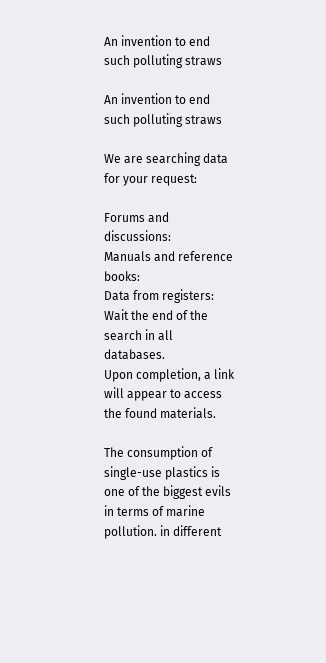An invention to end such polluting straws

An invention to end such polluting straws

We are searching data for your request:

Forums and discussions:
Manuals and reference books:
Data from registers:
Wait the end of the search in all databases.
Upon completion, a link will appear to access the found materials.

The consumption of single-use plastics is one of the biggest evils in terms of marine pollution. in different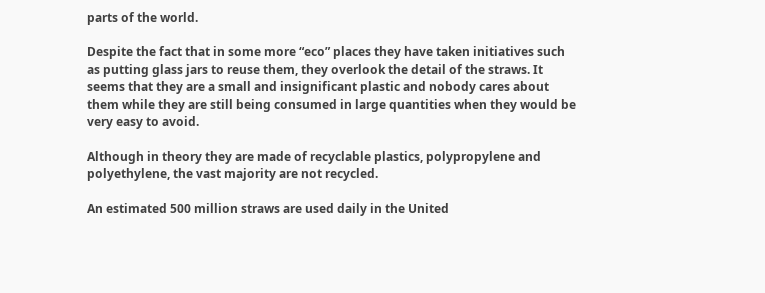parts of the world.

Despite the fact that in some more “eco” places they have taken initiatives such as putting glass jars to reuse them, they overlook the detail of the straws. It seems that they are a small and insignificant plastic and nobody cares about them while they are still being consumed in large quantities when they would be very easy to avoid.

Although in theory they are made of recyclable plastics, polypropylene and polyethylene, the vast majority are not recycled.

An estimated 500 million straws are used daily in the United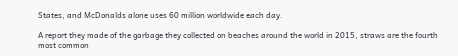States, and McDonalds alone uses 60 million worldwide each day.

A report they made of the garbage they collected on beaches around the world in 2015, straws are the fourth most common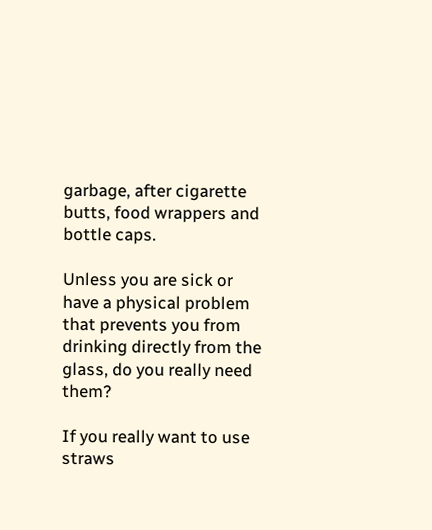garbage, after cigarette butts, food wrappers and bottle caps.

Unless you are sick or have a physical problem that prevents you from drinking directly from the glass, do you really need them?

If you really want to use straws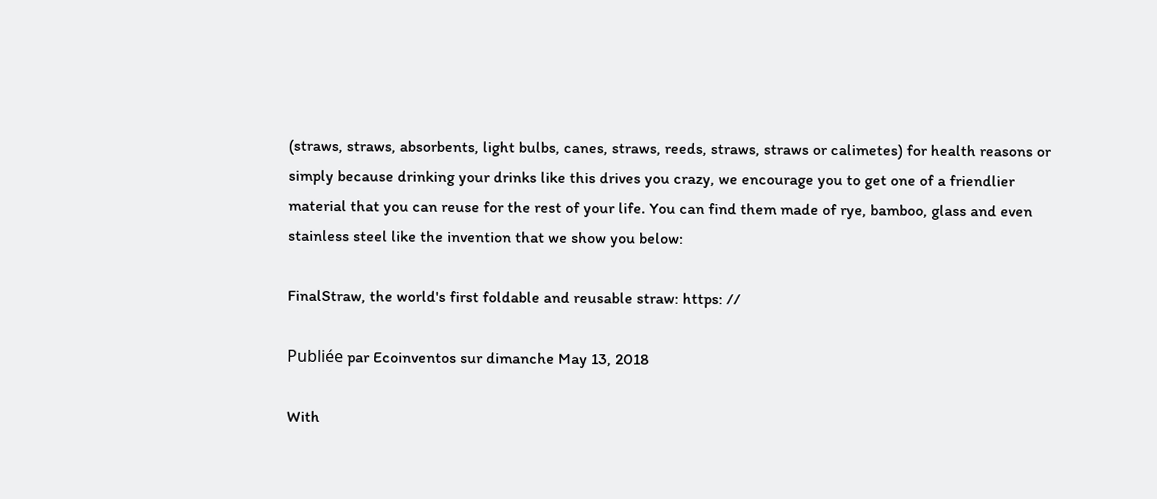(straws, straws, absorbents, light bulbs, canes, straws, reeds, straws, straws or calimetes) for health reasons or simply because drinking your drinks like this drives you crazy, we encourage you to get one of a friendlier material that you can reuse for the rest of your life. You can find them made of rye, bamboo, glass and even stainless steel like the invention that we show you below:

FinalStraw, the world's first foldable and reusable straw: https: //

Publiée par Ecoinventos sur dimanche May 13, 2018

With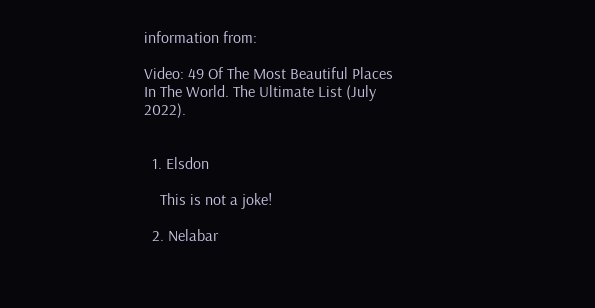information from:

Video: 49 Of The Most Beautiful Places In The World. The Ultimate List (July 2022).


  1. Elsdon

    This is not a joke!

  2. Nelabar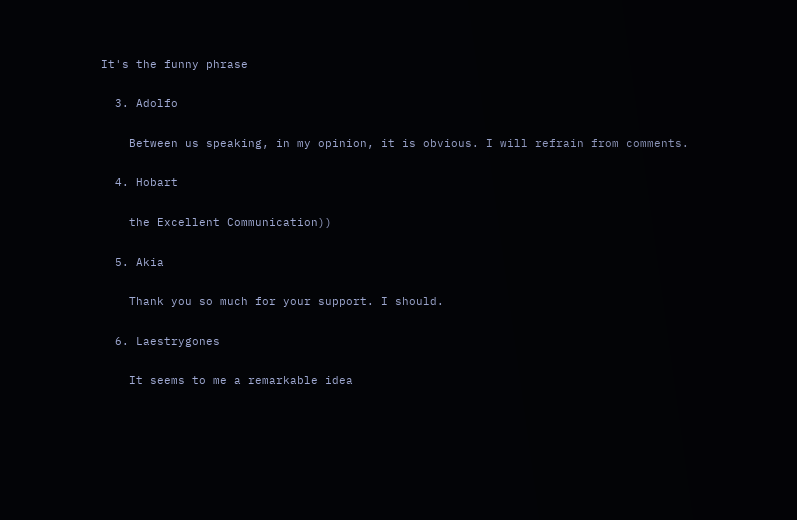It's the funny phrase

  3. Adolfo

    Between us speaking, in my opinion, it is obvious. I will refrain from comments.

  4. Hobart

    the Excellent Communication))

  5. Akia

    Thank you so much for your support. I should.

  6. Laestrygones

    It seems to me a remarkable idea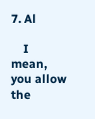7. Al

    I mean, you allow the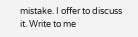mistake. I offer to discuss it. Write to me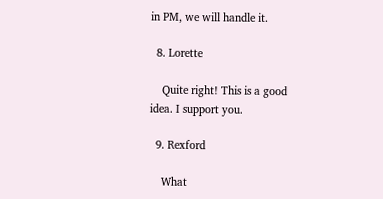in PM, we will handle it.

  8. Lorette

    Quite right! This is a good idea. I support you.

  9. Rexford

    What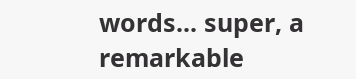words... super, a remarkable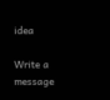idea

Write a message